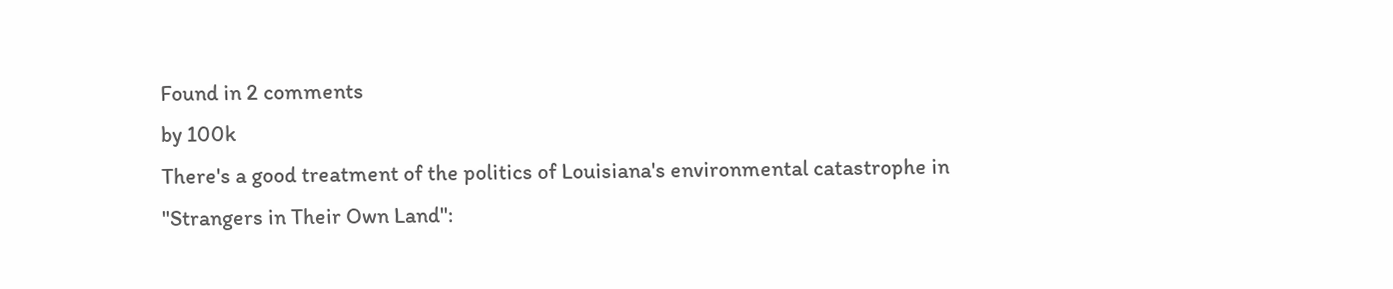Found in 2 comments
by 100k
There's a good treatment of the politics of Louisiana's environmental catastrophe in "Strangers in Their Own Land":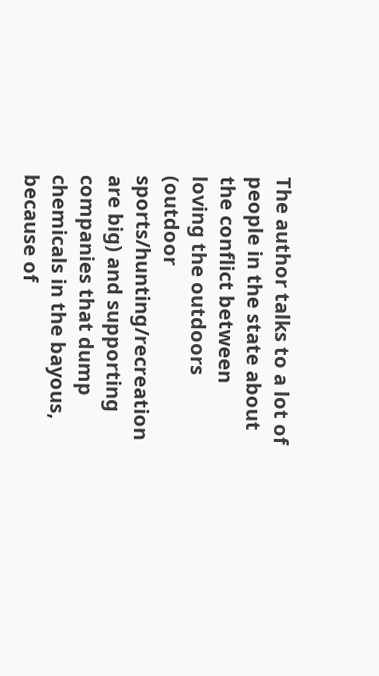The author talks to a lot of people in the state about the conflict between loving the outdoors (outdoor sports/hunting/recreation are big) and supporting companies that dump chemicals in the bayous, because of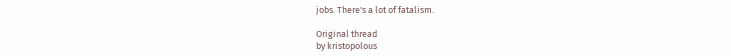jobs. There's a lot of fatalism.

Original thread
by kristopolous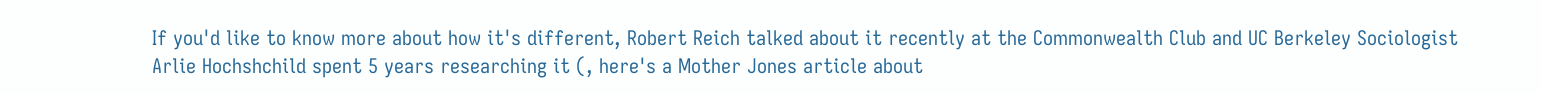If you'd like to know more about how it's different, Robert Reich talked about it recently at the Commonwealth Club and UC Berkeley Sociologist Arlie Hochshchild spent 5 years researching it (, here's a Mother Jones article about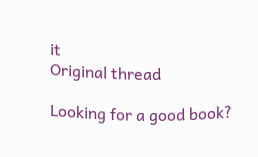it
Original thread

Looking for a good book?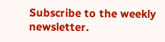Subscribe to the weekly newsletter.